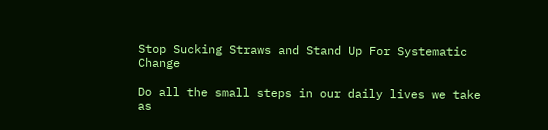Stop Sucking Straws and Stand Up For Systematic Change

Do all the small steps in our daily lives we take as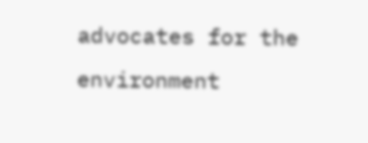advocates for the environment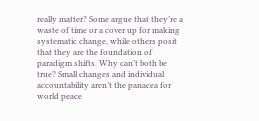really matter? Some argue that they’re a waste of time or a cover up for making systematic change, while others posit that they are the foundation of paradigm shifts. Why can’t both be true? Small changes and individual accountability aren’t the panacea for world peace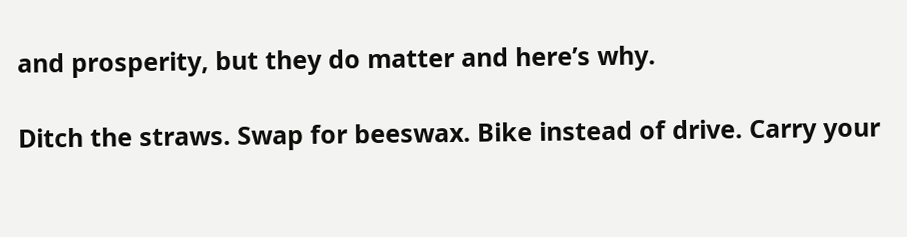and prosperity, but they do matter and here’s why.

Ditch the straws. Swap for beeswax. Bike instead of drive. Carry your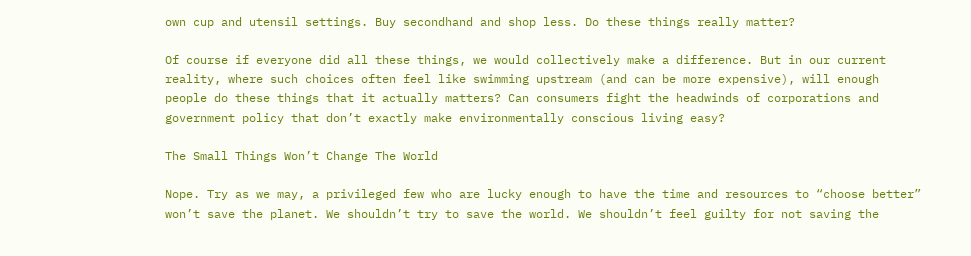own cup and utensil settings. Buy secondhand and shop less. Do these things really matter?

Of course if everyone did all these things, we would collectively make a difference. But in our current reality, where such choices often feel like swimming upstream (and can be more expensive), will enough people do these things that it actually matters? Can consumers fight the headwinds of corporations and government policy that don’t exactly make environmentally conscious living easy?

The Small Things Won’t Change The World

Nope. Try as we may, a privileged few who are lucky enough to have the time and resources to “choose better” won’t save the planet. We shouldn’t try to save the world. We shouldn’t feel guilty for not saving the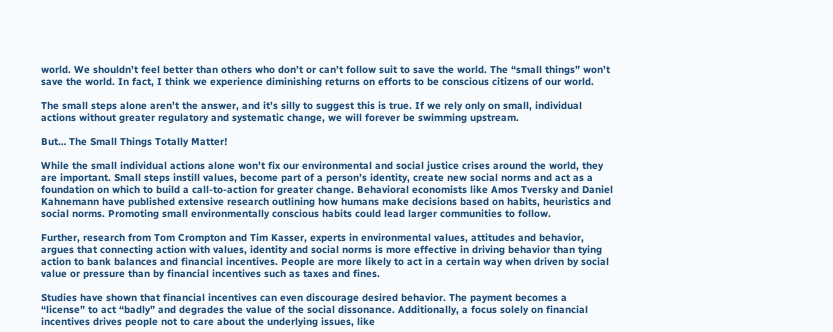world. We shouldn’t feel better than others who don’t or can’t follow suit to save the world. The “small things” won’t save the world. In fact, I think we experience diminishing returns on efforts to be conscious citizens of our world.

The small steps alone aren’t the answer, and it’s silly to suggest this is true. If we rely only on small, individual actions without greater regulatory and systematic change, we will forever be swimming upstream.

But… The Small Things Totally Matter!

While the small individual actions alone won’t fix our environmental and social justice crises around the world, they are important. Small steps instill values, become part of a person’s identity, create new social norms and act as a foundation on which to build a call-to-action for greater change. Behavioral economists like Amos Tversky and Daniel Kahnemann have published extensive research outlining how humans make decisions based on habits, heuristics and social norms. Promoting small environmentally conscious habits could lead larger communities to follow.

Further, research from Tom Crompton and Tim Kasser, experts in environmental values, attitudes and behavior, argues that connecting action with values, identity and social norms is more effective in driving behavior than tying action to bank balances and financial incentives. People are more likely to act in a certain way when driven by social value or pressure than by financial incentives such as taxes and fines.

Studies have shown that financial incentives can even discourage desired behavior. The payment becomes a “license” to act “badly” and degrades the value of the social dissonance. Additionally, a focus solely on financial incentives drives people not to care about the underlying issues, like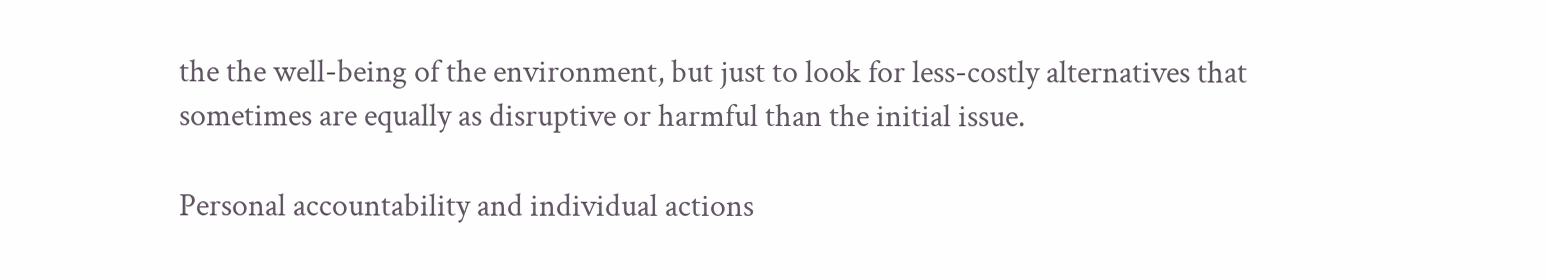the the well-being of the environment, but just to look for less-costly alternatives that sometimes are equally as disruptive or harmful than the initial issue.

Personal accountability and individual actions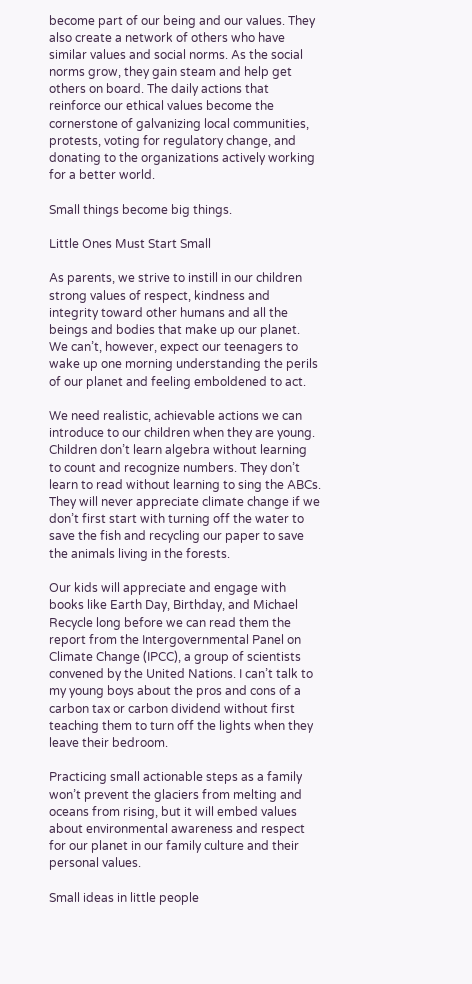become part of our being and our values. They also create a network of others who have similar values and social norms. As the social norms grow, they gain steam and help get others on board. The daily actions that reinforce our ethical values become the cornerstone of galvanizing local communities, protests, voting for regulatory change, and donating to the organizations actively working for a better world.

Small things become big things.

Little Ones Must Start Small

As parents, we strive to instill in our children strong values of respect, kindness and integrity toward other humans and all the beings and bodies that make up our planet. We can’t, however, expect our teenagers to wake up one morning understanding the perils of our planet and feeling emboldened to act.

We need realistic, achievable actions we can introduce to our children when they are young. Children don’t learn algebra without learning to count and recognize numbers. They don’t learn to read without learning to sing the ABCs. They will never appreciate climate change if we don’t first start with turning off the water to save the fish and recycling our paper to save the animals living in the forests.

Our kids will appreciate and engage with books like Earth Day, Birthday, and Michael Recycle long before we can read them the report from the Intergovernmental Panel on Climate Change (IPCC), a group of scientists convened by the United Nations. I can’t talk to my young boys about the pros and cons of a carbon tax or carbon dividend without first teaching them to turn off the lights when they leave their bedroom.

Practicing small actionable steps as a family won’t prevent the glaciers from melting and oceans from rising, but it will embed values about environmental awareness and respect for our planet in our family culture and their personal values.

Small ideas in little people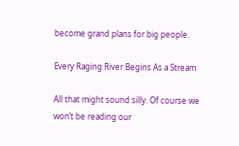become grand plans for big people.

Every Raging River Begins As a Stream

All that might sound silly. Of course we won’t be reading our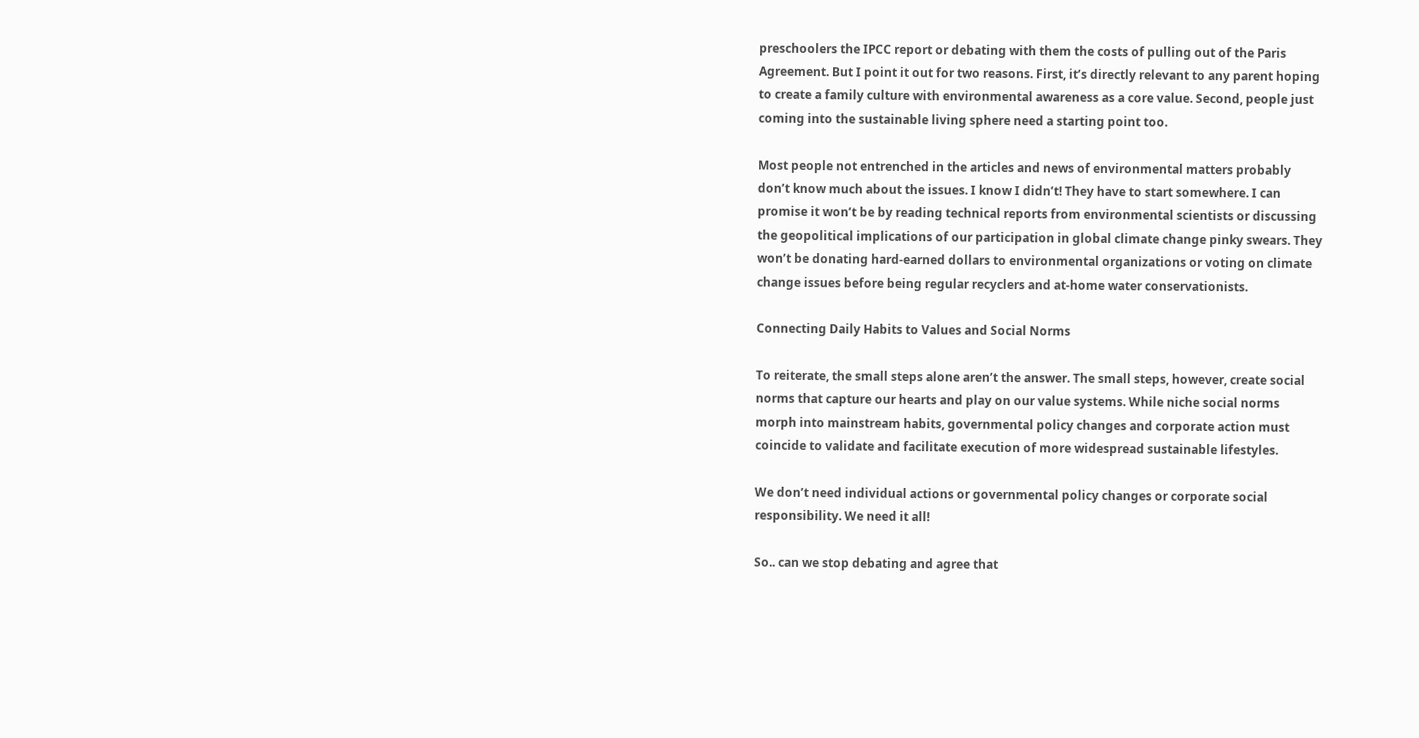preschoolers the IPCC report or debating with them the costs of pulling out of the Paris Agreement. But I point it out for two reasons. First, it’s directly relevant to any parent hoping to create a family culture with environmental awareness as a core value. Second, people just coming into the sustainable living sphere need a starting point too.

Most people not entrenched in the articles and news of environmental matters probably don’t know much about the issues. I know I didn’t! They have to start somewhere. I can promise it won’t be by reading technical reports from environmental scientists or discussing the geopolitical implications of our participation in global climate change pinky swears. They won’t be donating hard-earned dollars to environmental organizations or voting on climate change issues before being regular recyclers and at-home water conservationists.

Connecting Daily Habits to Values and Social Norms

To reiterate, the small steps alone aren’t the answer. The small steps, however, create social norms that capture our hearts and play on our value systems. While niche social norms morph into mainstream habits, governmental policy changes and corporate action must coincide to validate and facilitate execution of more widespread sustainable lifestyles.

We don’t need individual actions or governmental policy changes or corporate social responsibility. We need it all!

So.. can we stop debating and agree that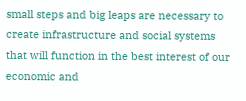small steps and big leaps are necessary to create infrastructure and social systems that will function in the best interest of our economic and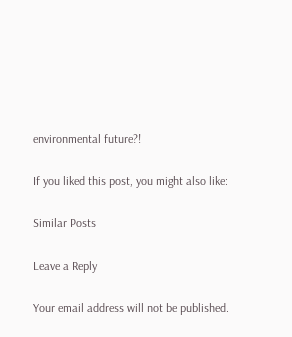environmental future?!

If you liked this post, you might also like:

Similar Posts

Leave a Reply

Your email address will not be published.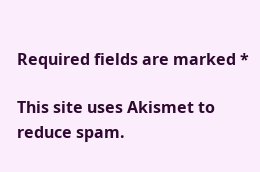Required fields are marked *

This site uses Akismet to reduce spam.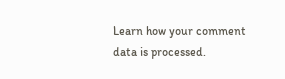Learn how your comment data is processed.